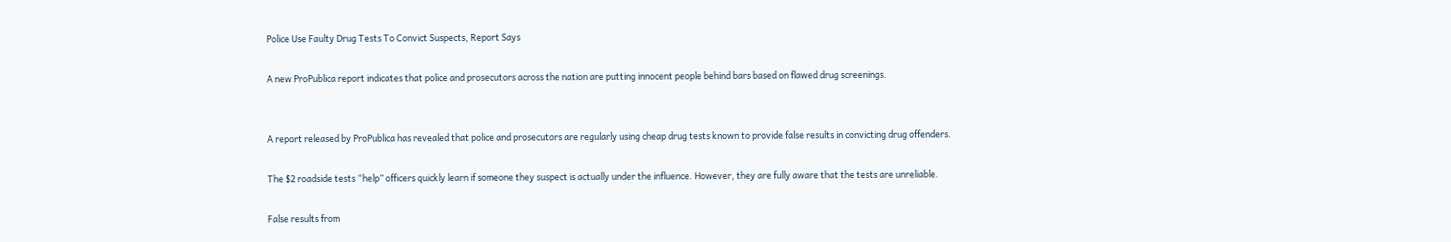Police Use Faulty Drug Tests To Convict Suspects, Report Says

A new ProPublica report indicates that police and prosecutors across the nation are putting innocent people behind bars based on flawed drug screenings.


A report released by ProPublica has revealed that police and prosecutors are regularly using cheap drug tests known to provide false results in convicting drug offenders.

The $2 roadside tests “help” officers quickly learn if someone they suspect is actually under the influence. However, they are fully aware that the tests are unreliable.

False results from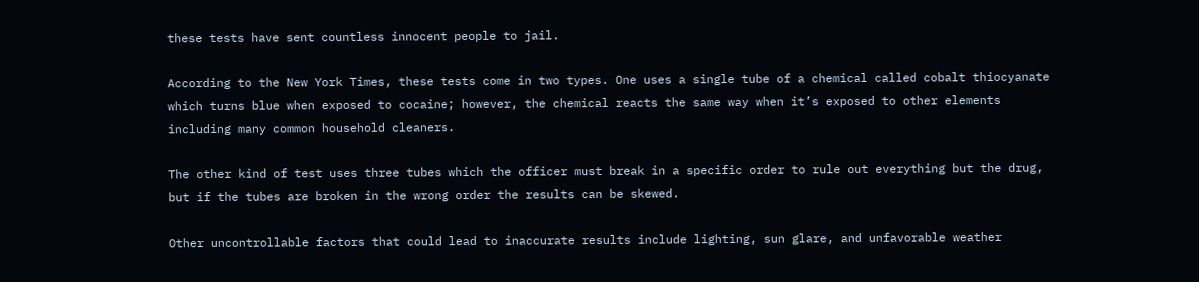these tests have sent countless innocent people to jail.

According to the New York Times, these tests come in two types. One uses a single tube of a chemical called cobalt thiocyanate which turns blue when exposed to cocaine; however, the chemical reacts the same way when it’s exposed to other elements including many common household cleaners.

The other kind of test uses three tubes which the officer must break in a specific order to rule out everything but the drug, but if the tubes are broken in the wrong order the results can be skewed.

Other uncontrollable factors that could lead to inaccurate results include lighting, sun glare, and unfavorable weather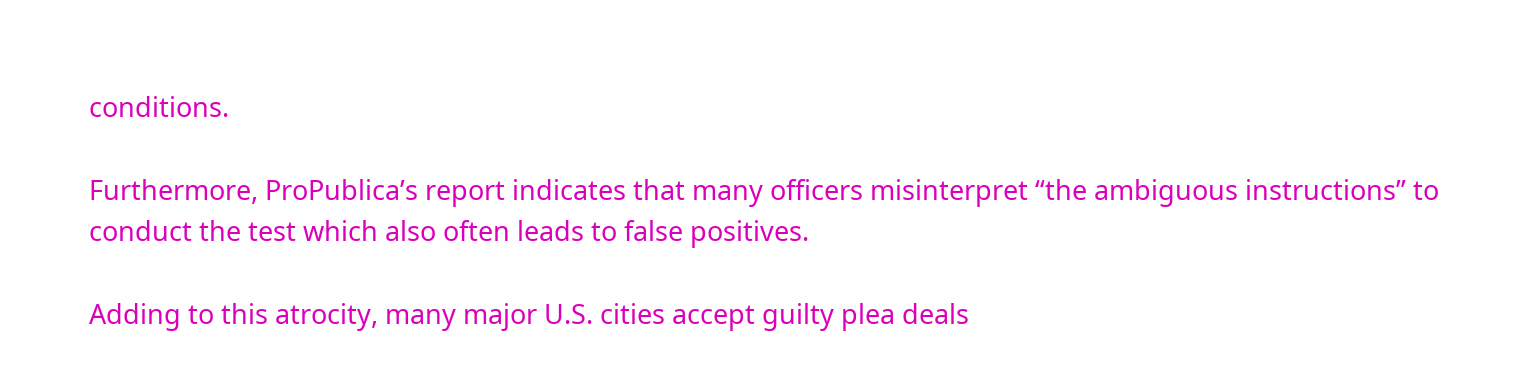conditions.

Furthermore, ProPublica’s report indicates that many officers misinterpret “the ambiguous instructions” to conduct the test which also often leads to false positives.

Adding to this atrocity, many major U.S. cities accept guilty plea deals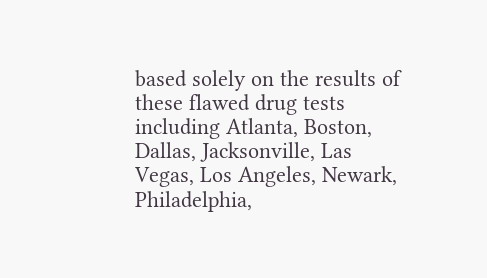based solely on the results of these flawed drug tests including Atlanta, Boston, Dallas, Jacksonville, Las Vegas, Los Angeles, Newark, Philadelphia,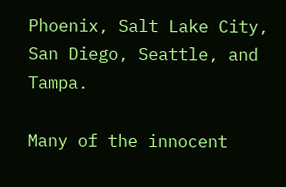Phoenix, Salt Lake City, San Diego, Seattle, and Tampa.

Many of the innocent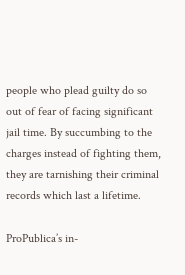people who plead guilty do so out of fear of facing significant jail time. By succumbing to the charges instead of fighting them, they are tarnishing their criminal records which last a lifetime.

ProPublica’s in-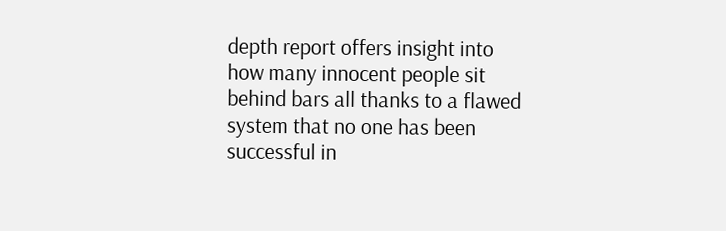depth report offers insight into how many innocent people sit behind bars all thanks to a flawed system that no one has been successful in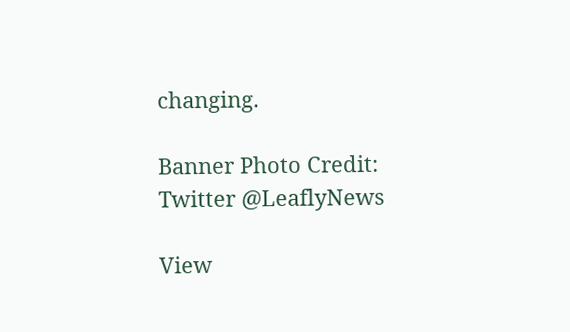changing.

Banner Photo Credit: Twitter @LeaflyNews

View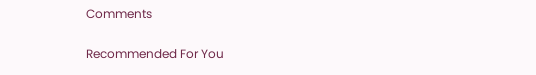Comments

Recommended For You